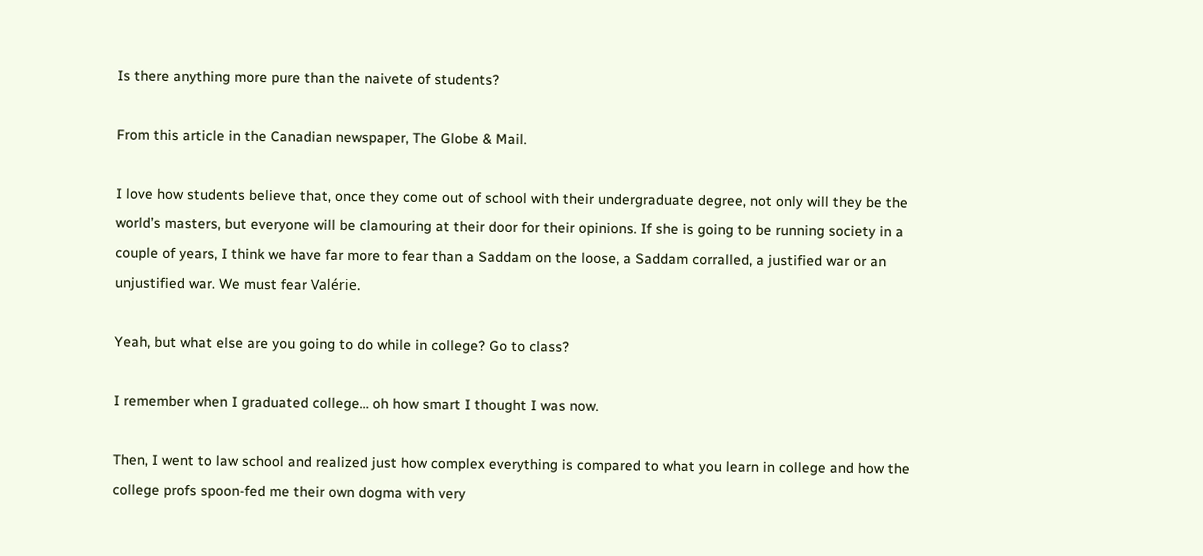Is there anything more pure than the naivete of students?

From this article in the Canadian newspaper, The Globe & Mail.

I love how students believe that, once they come out of school with their undergraduate degree, not only will they be the world’s masters, but everyone will be clamouring at their door for their opinions. If she is going to be running society in a couple of years, I think we have far more to fear than a Saddam on the loose, a Saddam corralled, a justified war or an unjustified war. We must fear Valérie.

Yeah, but what else are you going to do while in college? Go to class?

I remember when I graduated college… oh how smart I thought I was now.

Then, I went to law school and realized just how complex everything is compared to what you learn in college and how the college profs spoon-fed me their own dogma with very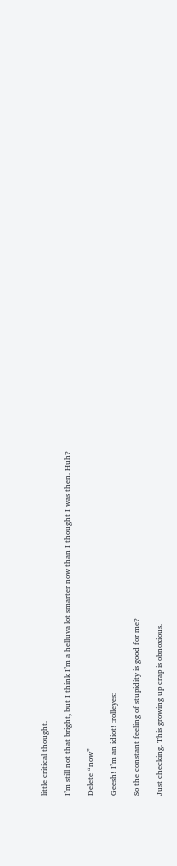little critical thought.

I’m still not that bright, but I think I’m a helluva lot smarter now than I thought I was then. Huh?

Delete “now”

Geesh! I’m an idiot! :rolleyes:

So the constant feeling of stupidity is good for me?

Just checking. This growing up crap is obnoxious.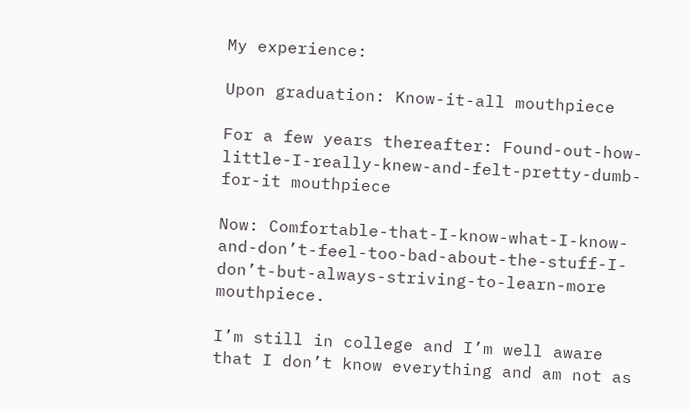My experience:

Upon graduation: Know-it-all mouthpiece

For a few years thereafter: Found-out-how-little-I-really-knew-and-felt-pretty-dumb-for-it mouthpiece

Now: Comfortable-that-I-know-what-I-know-and-don’t-feel-too-bad-about-the-stuff-I-don’t-but-always-striving-to-learn-more mouthpiece.

I’m still in college and I’m well aware that I don’t know everything and am not as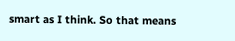smart as I think. So that means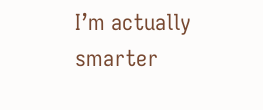I’m actually smarter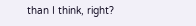than I think, right?